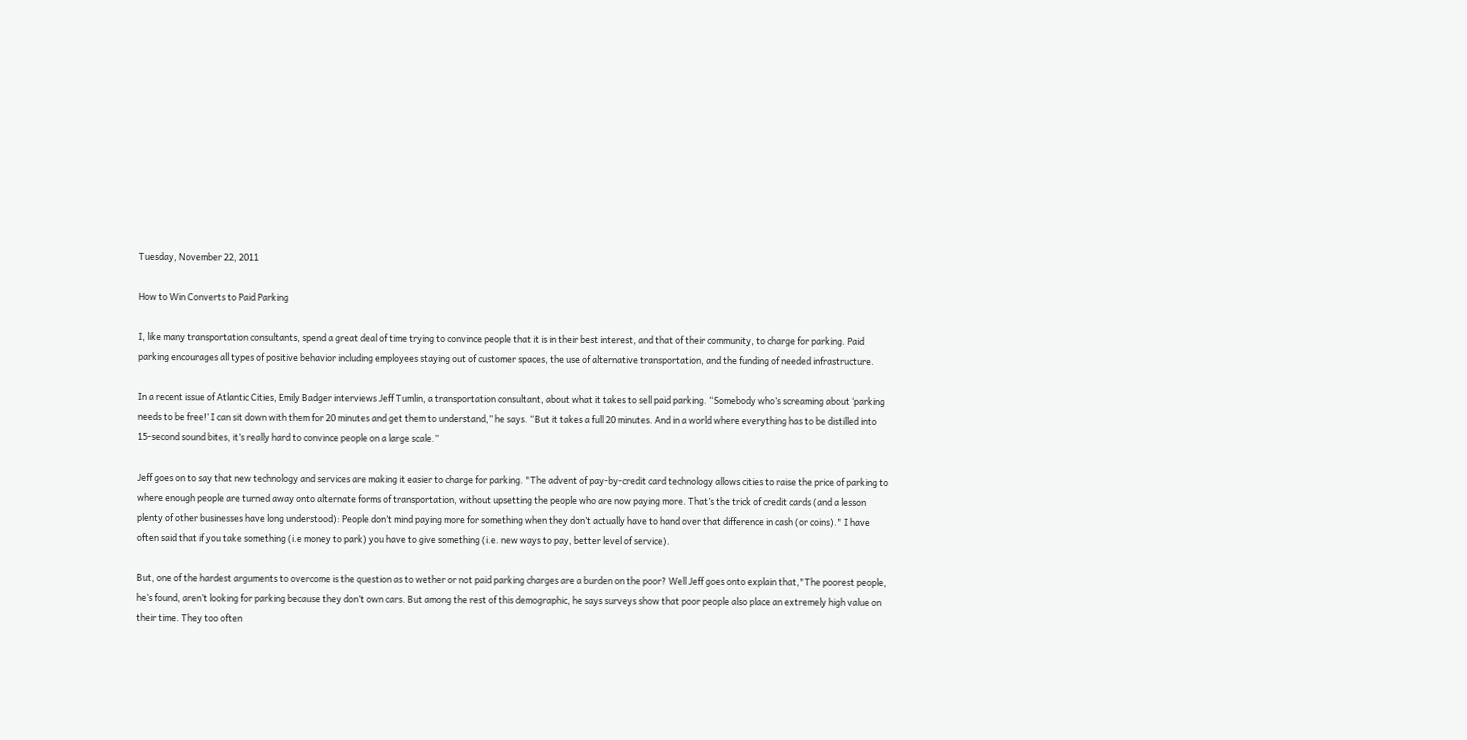Tuesday, November 22, 2011

How to Win Converts to Paid Parking

I, like many transportation consultants, spend a great deal of time trying to convince people that it is in their best interest, and that of their community, to charge for parking. Paid parking encourages all types of positive behavior including employees staying out of customer spaces, the use of alternative transportation, and the funding of needed infrastructure.

In a recent issue of Atlantic Cities, Emily Badger interviews Jeff Tumlin, a transportation consultant, about what it takes to sell paid parking. “Somebody who’s screaming about ‘parking needs to be free!’ I can sit down with them for 20 minutes and get them to understand,” he says. “But it takes a full 20 minutes. And in a world where everything has to be distilled into 15-second sound bites, it’s really hard to convince people on a large scale.”

Jeff goes on to say that new technology and services are making it easier to charge for parking. "The advent of pay-by-credit card technology allows cities to raise the price of parking to where enough people are turned away onto alternate forms of transportation, without upsetting the people who are now paying more. That’s the trick of credit cards (and a lesson plenty of other businesses have long understood): People don’t mind paying more for something when they don’t actually have to hand over that difference in cash (or coins)." I have often said that if you take something (i.e money to park) you have to give something (i.e. new ways to pay, better level of service).

But, one of the hardest arguments to overcome is the question as to wether or not paid parking charges are a burden on the poor? Well Jeff goes onto explain that,"The poorest people, he’s found, aren’t looking for parking because they don’t own cars. But among the rest of this demographic, he says surveys show that poor people also place an extremely high value on their time. They too often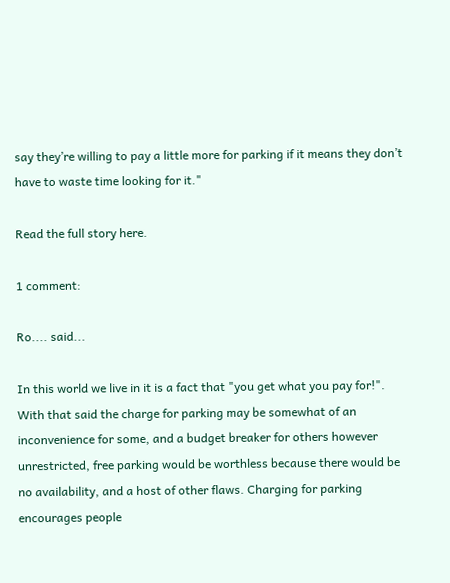say they’re willing to pay a little more for parking if it means they don’t have to waste time looking for it."

Read the full story here.

1 comment:

Ro.... said...

In this world we live in it is a fact that "you get what you pay for!". With that said the charge for parking may be somewhat of an inconvenience for some, and a budget breaker for others however unrestricted, free parking would be worthless because there would be no availability, and a host of other flaws. Charging for parking encourages people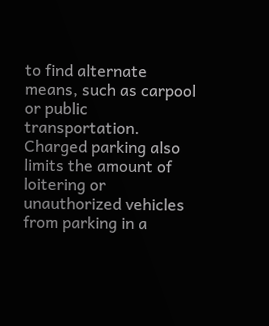to find alternate means, such as carpool or public transportation. Charged parking also limits the amount of loitering or unauthorized vehicles from parking in a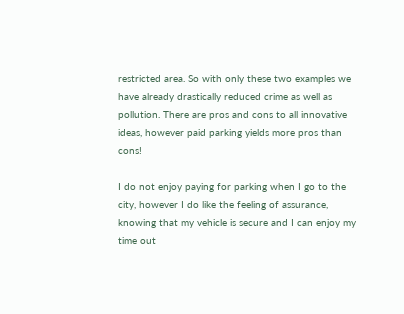restricted area. So with only these two examples we have already drastically reduced crime as well as pollution. There are pros and cons to all innovative ideas, however paid parking yields more pros than cons!

I do not enjoy paying for parking when I go to the city, however I do like the feeling of assurance, knowing that my vehicle is secure and I can enjoy my time out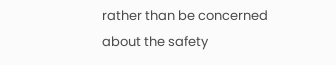rather than be concerned about the safety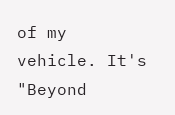of my vehicle. It's "Beyond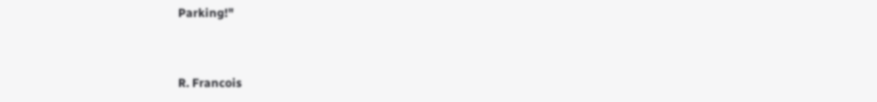Parking!"


R. Francois